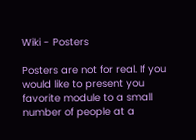Wiki - Posters

Posters are not for real. If you would like to present you favorite module to a small number of people at a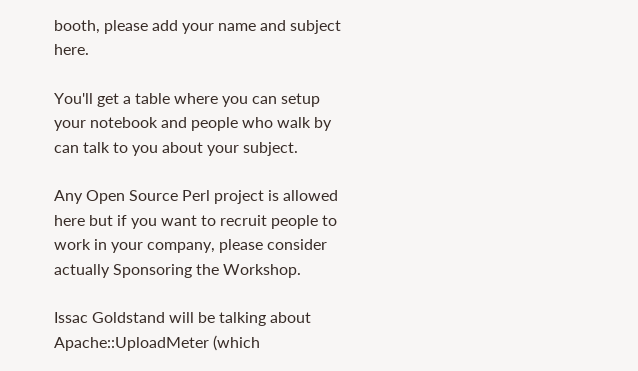booth, please add your name and subject here.

You'll get a table where you can setup your notebook and people who walk by can talk to you about your subject.

Any Open Source Perl project is allowed here but if you want to recruit people to work in your company, please consider actually Sponsoring the Workshop.

Issac Goldstand will be talking about Apache::UploadMeter (which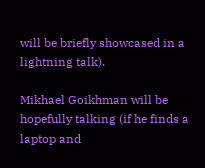will be briefly showcased in a lightning talk).

Mikhael Goikhman will be hopefully talking (if he finds a laptop and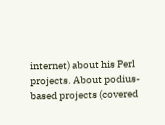internet) about his Perl projects. About podius-based projects (covered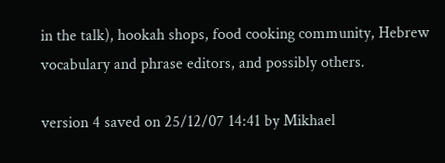in the talk), hookah shops, food cooking community, Hebrew vocabulary and phrase editors, and possibly others.

version 4 saved on 25/12/07 14:41 by Mikhael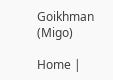Goikhman (Migo)

Home |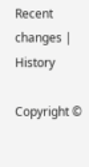Recent changes | History

Copyright ©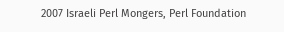2007 Israeli Perl Mongers, Perl Foundation